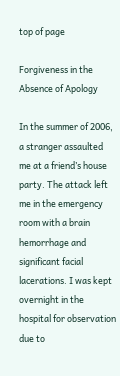top of page

Forgiveness in the Absence of Apology

In the summer of 2006, a stranger assaulted me at a friend’s house party. The attack left me in the emergency room with a brain hemorrhage and significant facial lacerations. I was kept overnight in the hospital for observation due to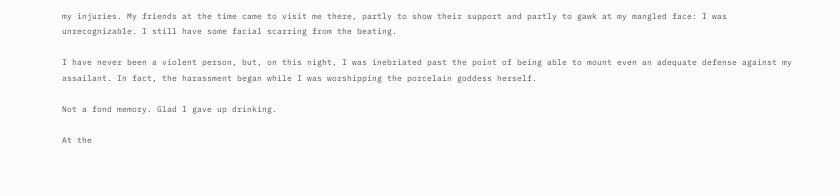my injuries. My friends at the time came to visit me there, partly to show their support and partly to gawk at my mangled face: I was unrecognizable. I still have some facial scarring from the beating.

I have never been a violent person, but, on this night, I was inebriated past the point of being able to mount even an adequate defense against my assailant. In fact, the harassment began while I was worshipping the porcelain goddess herself.

Not a fond memory. Glad I gave up drinking.

At the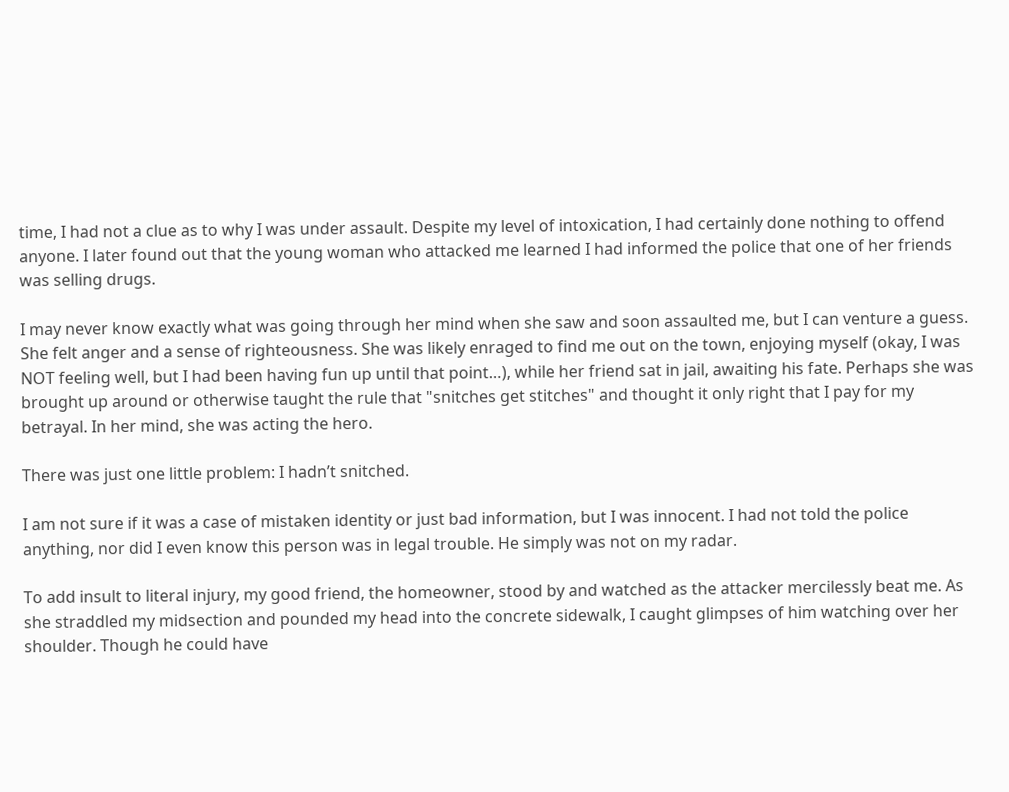time, I had not a clue as to why I was under assault. Despite my level of intoxication, I had certainly done nothing to offend anyone. I later found out that the young woman who attacked me learned I had informed the police that one of her friends was selling drugs.

I may never know exactly what was going through her mind when she saw and soon assaulted me, but I can venture a guess. She felt anger and a sense of righteousness. She was likely enraged to find me out on the town, enjoying myself (okay, I was NOT feeling well, but I had been having fun up until that point…), while her friend sat in jail, awaiting his fate. Perhaps she was brought up around or otherwise taught the rule that "snitches get stitches" and thought it only right that I pay for my betrayal. In her mind, she was acting the hero.

There was just one little problem: I hadn’t snitched.

I am not sure if it was a case of mistaken identity or just bad information, but I was innocent. I had not told the police anything, nor did I even know this person was in legal trouble. He simply was not on my radar.

To add insult to literal injury, my good friend, the homeowner, stood by and watched as the attacker mercilessly beat me. As she straddled my midsection and pounded my head into the concrete sidewalk, I caught glimpses of him watching over her shoulder. Though he could have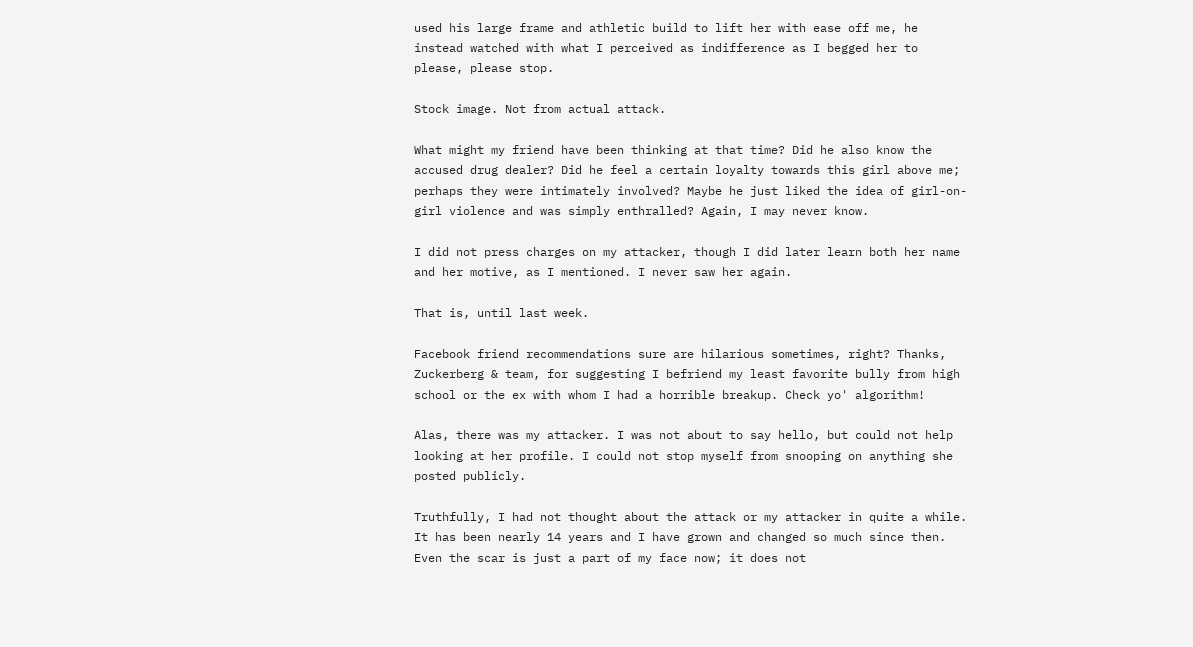used his large frame and athletic build to lift her with ease off me, he instead watched with what I perceived as indifference as I begged her to please, please stop.

Stock image. Not from actual attack.

What might my friend have been thinking at that time? Did he also know the accused drug dealer? Did he feel a certain loyalty towards this girl above me; perhaps they were intimately involved? Maybe he just liked the idea of girl-on-girl violence and was simply enthralled? Again, I may never know.

I did not press charges on my attacker, though I did later learn both her name and her motive, as I mentioned. I never saw her again.

That is, until last week.

Facebook friend recommendations sure are hilarious sometimes, right? Thanks, Zuckerberg & team, for suggesting I befriend my least favorite bully from high school or the ex with whom I had a horrible breakup. Check yo' algorithm!

Alas, there was my attacker. I was not about to say hello, but could not help looking at her profile. I could not stop myself from snooping on anything she posted publicly.

Truthfully, I had not thought about the attack or my attacker in quite a while. It has been nearly 14 years and I have grown and changed so much since then. Even the scar is just a part of my face now; it does not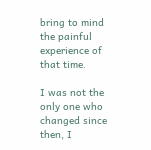bring to mind the painful experience of that time.

I was not the only one who changed since then, I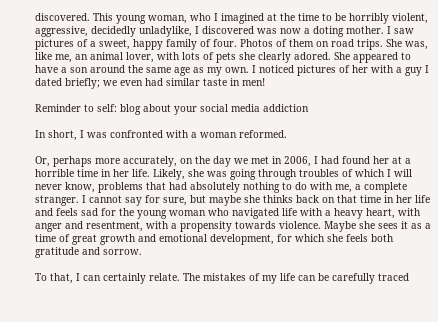discovered. This young woman, who I imagined at the time to be horribly violent, aggressive, decidedly unladylike, I discovered was now a doting mother. I saw pictures of a sweet, happy family of four. Photos of them on road trips. She was, like me, an animal lover, with lots of pets she clearly adored. She appeared to have a son around the same age as my own. I noticed pictures of her with a guy I dated briefly; we even had similar taste in men!

Reminder to self: blog about your social media addiction

In short, I was confronted with a woman reformed.

Or, perhaps more accurately, on the day we met in 2006, I had found her at a horrible time in her life. Likely, she was going through troubles of which I will never know, problems that had absolutely nothing to do with me, a complete stranger. I cannot say for sure, but maybe she thinks back on that time in her life and feels sad for the young woman who navigated life with a heavy heart, with anger and resentment, with a propensity towards violence. Maybe she sees it as a time of great growth and emotional development, for which she feels both gratitude and sorrow.

To that, I can certainly relate. The mistakes of my life can be carefully traced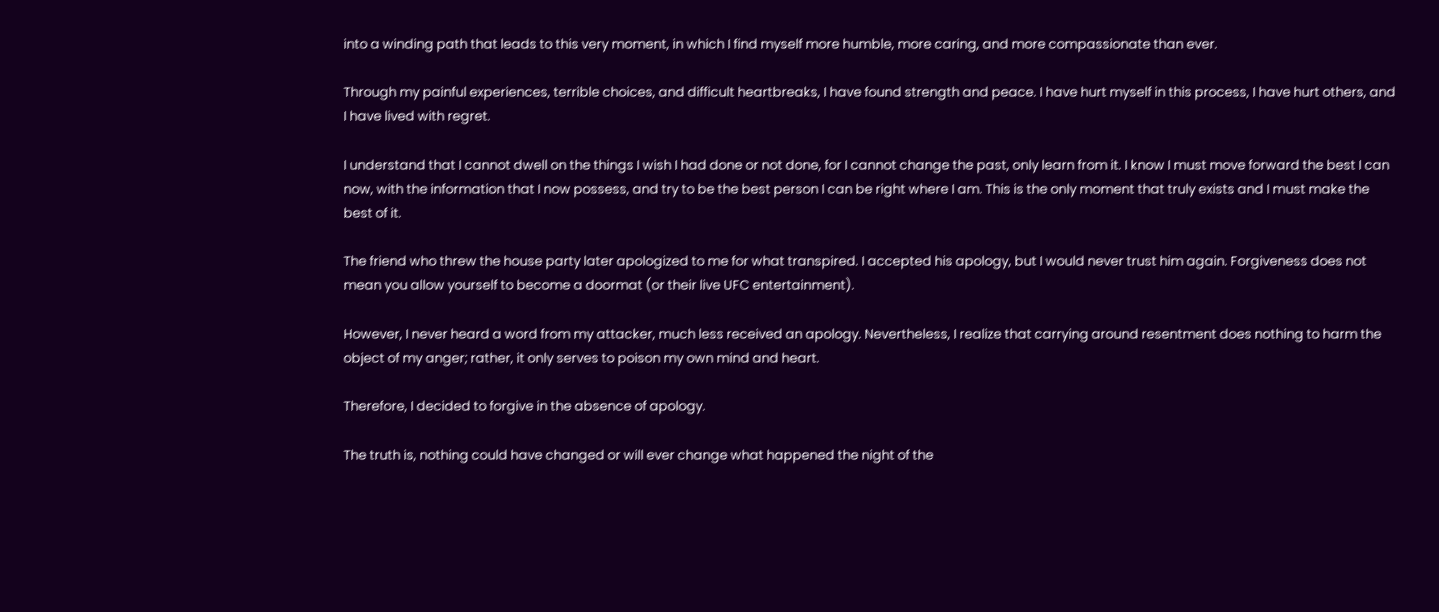into a winding path that leads to this very moment, in which I find myself more humble, more caring, and more compassionate than ever.

Through my painful experiences, terrible choices, and difficult heartbreaks, I have found strength and peace. I have hurt myself in this process, I have hurt others, and I have lived with regret.

I understand that I cannot dwell on the things I wish I had done or not done, for I cannot change the past, only learn from it. I know I must move forward the best I can now, with the information that I now possess, and try to be the best person I can be right where I am. This is the only moment that truly exists and I must make the best of it.

The friend who threw the house party later apologized to me for what transpired. I accepted his apology, but I would never trust him again. Forgiveness does not mean you allow yourself to become a doormat (or their live UFC entertainment).

However, I never heard a word from my attacker, much less received an apology. Nevertheless, I realize that carrying around resentment does nothing to harm the object of my anger; rather, it only serves to poison my own mind and heart.

Therefore, I decided to forgive in the absence of apology.

The truth is, nothing could have changed or will ever change what happened the night of the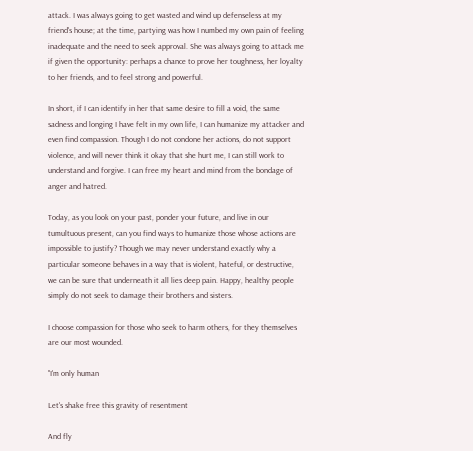attack. I was always going to get wasted and wind up defenseless at my friend's house; at the time, partying was how I numbed my own pain of feeling inadequate and the need to seek approval. She was always going to attack me if given the opportunity: perhaps a chance to prove her toughness, her loyalty to her friends, and to feel strong and powerful.

In short, if I can identify in her that same desire to fill a void, the same sadness and longing I have felt in my own life, I can humanize my attacker and even find compassion. Though I do not condone her actions, do not support violence, and will never think it okay that she hurt me, I can still work to understand and forgive. I can free my heart and mind from the bondage of anger and hatred.

Today, as you look on your past, ponder your future, and live in our tumultuous present, can you find ways to humanize those whose actions are impossible to justify? Though we may never understand exactly why a particular someone behaves in a way that is violent, hateful, or destructive, we can be sure that underneath it all lies deep pain. Happy, healthy people simply do not seek to damage their brothers and sisters.

I choose compassion for those who seek to harm others, for they themselves are our most wounded.

"I'm only human

Let's shake free this gravity of resentment

And fly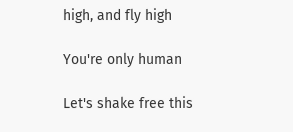high, and fly high

You're only human

Let's shake free this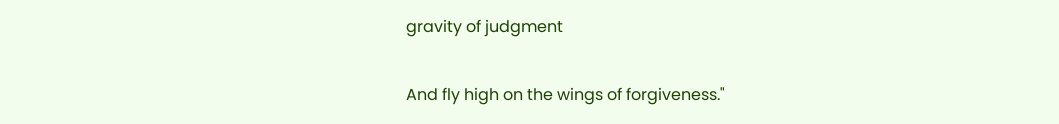gravity of judgment

And fly high on the wings of forgiveness."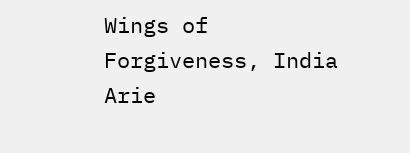Wings of Forgiveness, India Arie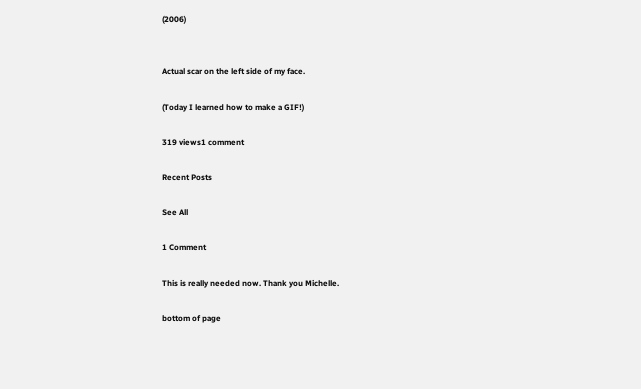(2006)


Actual scar on the left side of my face.

(Today I learned how to make a GIF!)

319 views1 comment

Recent Posts

See All

1 Comment

This is really needed now. Thank you Michelle.

bottom of page